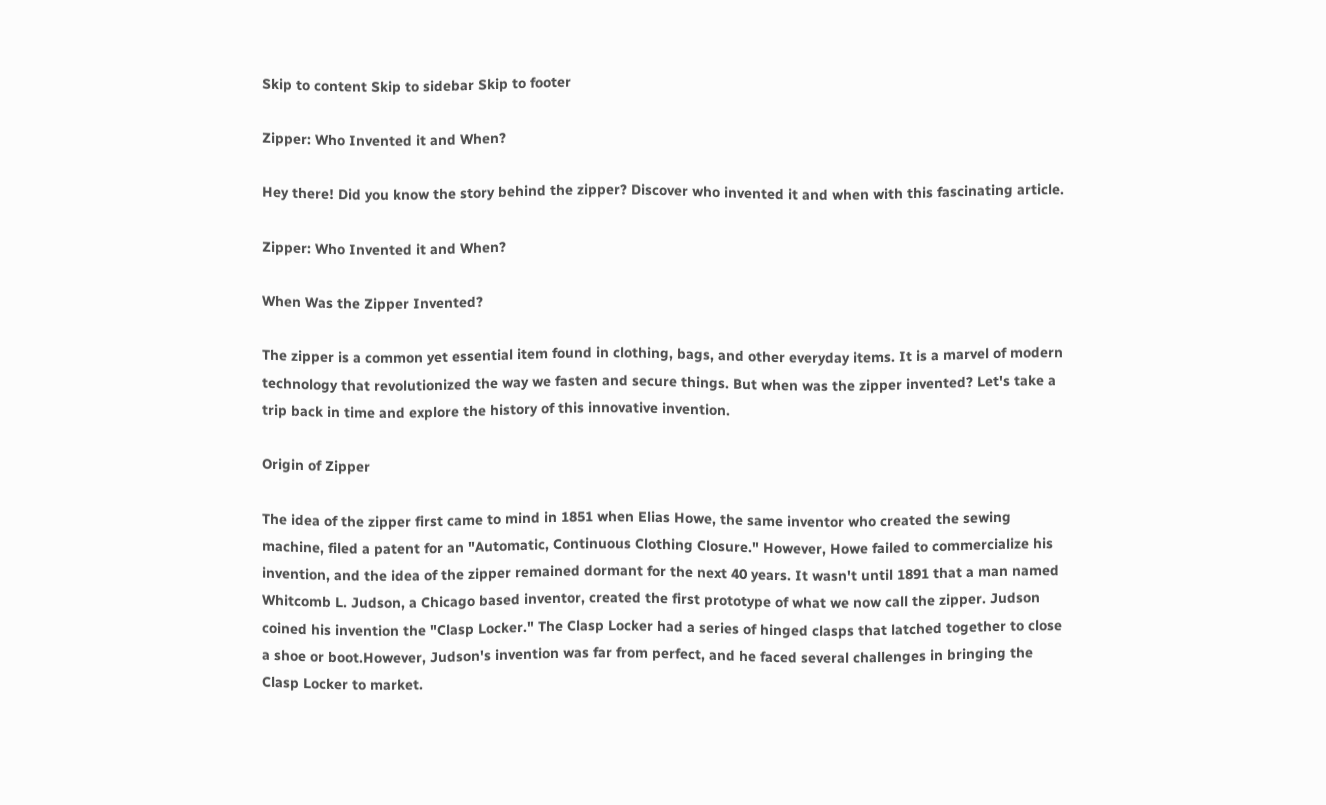Skip to content Skip to sidebar Skip to footer

Zipper: Who Invented it and When?

Hey there! Did you know the story behind the zipper? Discover who invented it and when with this fascinating article.

Zipper: Who Invented it and When?

When Was the Zipper Invented?

The zipper is a common yet essential item found in clothing, bags, and other everyday items. It is a marvel of modern technology that revolutionized the way we fasten and secure things. But when was the zipper invented? Let's take a trip back in time and explore the history of this innovative invention.

Origin of Zipper

The idea of the zipper first came to mind in 1851 when Elias Howe, the same inventor who created the sewing machine, filed a patent for an "Automatic, Continuous Clothing Closure." However, Howe failed to commercialize his invention, and the idea of the zipper remained dormant for the next 40 years. It wasn't until 1891 that a man named Whitcomb L. Judson, a Chicago based inventor, created the first prototype of what we now call the zipper. Judson coined his invention the "Clasp Locker." The Clasp Locker had a series of hinged clasps that latched together to close a shoe or boot.However, Judson's invention was far from perfect, and he faced several challenges in bringing the Clasp Locker to market.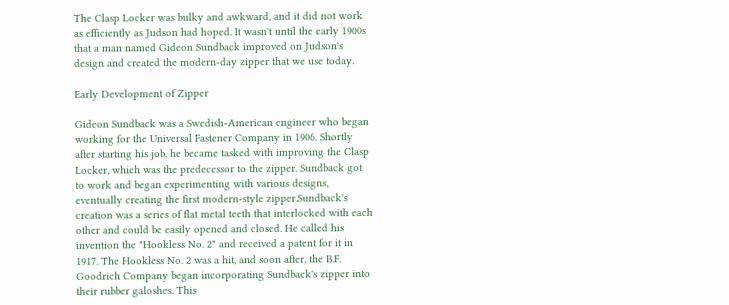The Clasp Locker was bulky and awkward, and it did not work as efficiently as Judson had hoped. It wasn't until the early 1900s that a man named Gideon Sundback improved on Judson's design and created the modern-day zipper that we use today.

Early Development of Zipper

Gideon Sundback was a Swedish-American engineer who began working for the Universal Fastener Company in 1906. Shortly after starting his job, he became tasked with improving the Clasp Locker, which was the predecessor to the zipper. Sundback got to work and began experimenting with various designs, eventually creating the first modern-style zipper.Sundback's creation was a series of flat metal teeth that interlocked with each other and could be easily opened and closed. He called his invention the "Hookless No. 2" and received a patent for it in 1917. The Hookless No. 2 was a hit, and soon after, the B.F. Goodrich Company began incorporating Sundback's zipper into their rubber galoshes. This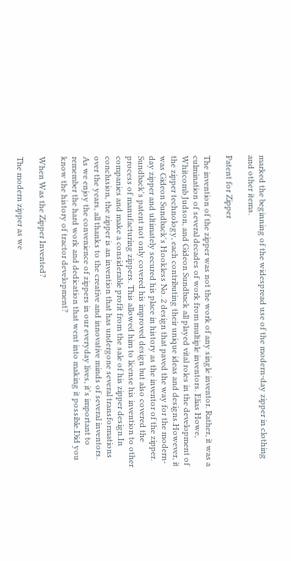marked the beginning of the widespread use of the modern-day zipper in clothing and other items.

Patent for Zipper

The invention of the zipper was not the work of any single inventor. Rather, it was a culmination of several decades of work from multiple inventors. Elias Howe, Whitcomb Judson, and Gideon Sundback all played vital roles in the development of the zipper technology, each contributing their unique ideas and designs.However, it was Gideon Sundback's Hookless No. 2 design that paved the way for the modern-day zipper and ultimately secured his place in history as the inventor of the zipper. Sundback's patent not only covered his improved design but also covered the process of manufacturing zippers. This allowed him to license his invention to other companies and make a considerable profit from the sale of his zipper design.In conclusion, the zipper is an invention that has undergone several transformations over the years, all thanks to the creative and innovative minds of several inventors. As we enjoy the convenience of zippers in our everyday lives, it's important to remember the hard work and dedication that went into making it possible.Did you know the history of tractor development?

When Was the Zipper Invented?

The modern zipper as we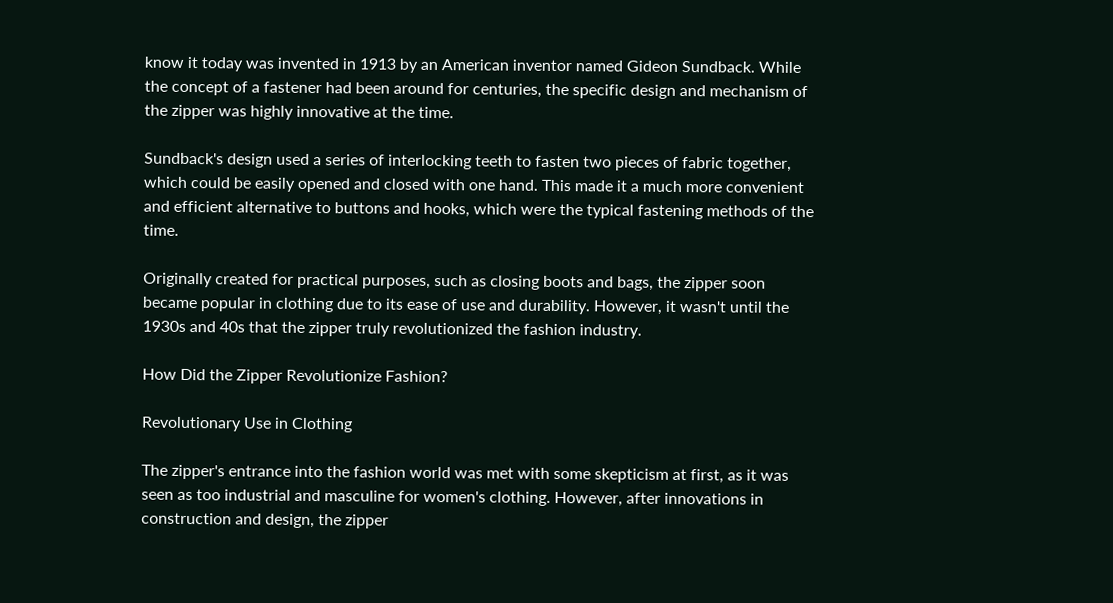know it today was invented in 1913 by an American inventor named Gideon Sundback. While the concept of a fastener had been around for centuries, the specific design and mechanism of the zipper was highly innovative at the time.

Sundback's design used a series of interlocking teeth to fasten two pieces of fabric together, which could be easily opened and closed with one hand. This made it a much more convenient and efficient alternative to buttons and hooks, which were the typical fastening methods of the time.

Originally created for practical purposes, such as closing boots and bags, the zipper soon became popular in clothing due to its ease of use and durability. However, it wasn't until the 1930s and 40s that the zipper truly revolutionized the fashion industry.

How Did the Zipper Revolutionize Fashion?

Revolutionary Use in Clothing

The zipper's entrance into the fashion world was met with some skepticism at first, as it was seen as too industrial and masculine for women's clothing. However, after innovations in construction and design, the zipper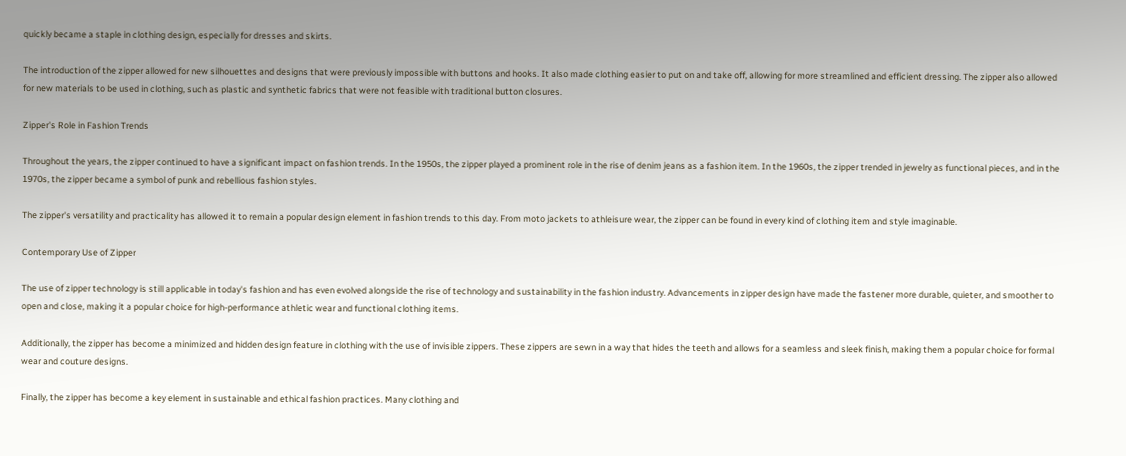quickly became a staple in clothing design, especially for dresses and skirts.

The introduction of the zipper allowed for new silhouettes and designs that were previously impossible with buttons and hooks. It also made clothing easier to put on and take off, allowing for more streamlined and efficient dressing. The zipper also allowed for new materials to be used in clothing, such as plastic and synthetic fabrics that were not feasible with traditional button closures.

Zipper's Role in Fashion Trends

Throughout the years, the zipper continued to have a significant impact on fashion trends. In the 1950s, the zipper played a prominent role in the rise of denim jeans as a fashion item. In the 1960s, the zipper trended in jewelry as functional pieces, and in the 1970s, the zipper became a symbol of punk and rebellious fashion styles.

The zipper's versatility and practicality has allowed it to remain a popular design element in fashion trends to this day. From moto jackets to athleisure wear, the zipper can be found in every kind of clothing item and style imaginable.

Contemporary Use of Zipper

The use of zipper technology is still applicable in today's fashion and has even evolved alongside the rise of technology and sustainability in the fashion industry. Advancements in zipper design have made the fastener more durable, quieter, and smoother to open and close, making it a popular choice for high-performance athletic wear and functional clothing items.

Additionally, the zipper has become a minimized and hidden design feature in clothing with the use of invisible zippers. These zippers are sewn in a way that hides the teeth and allows for a seamless and sleek finish, making them a popular choice for formal wear and couture designs.

Finally, the zipper has become a key element in sustainable and ethical fashion practices. Many clothing and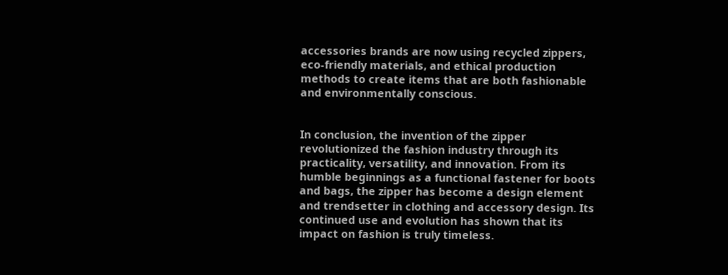accessories brands are now using recycled zippers, eco-friendly materials, and ethical production methods to create items that are both fashionable and environmentally conscious.


In conclusion, the invention of the zipper revolutionized the fashion industry through its practicality, versatility, and innovation. From its humble beginnings as a functional fastener for boots and bags, the zipper has become a design element and trendsetter in clothing and accessory design. Its continued use and evolution has shown that its impact on fashion is truly timeless.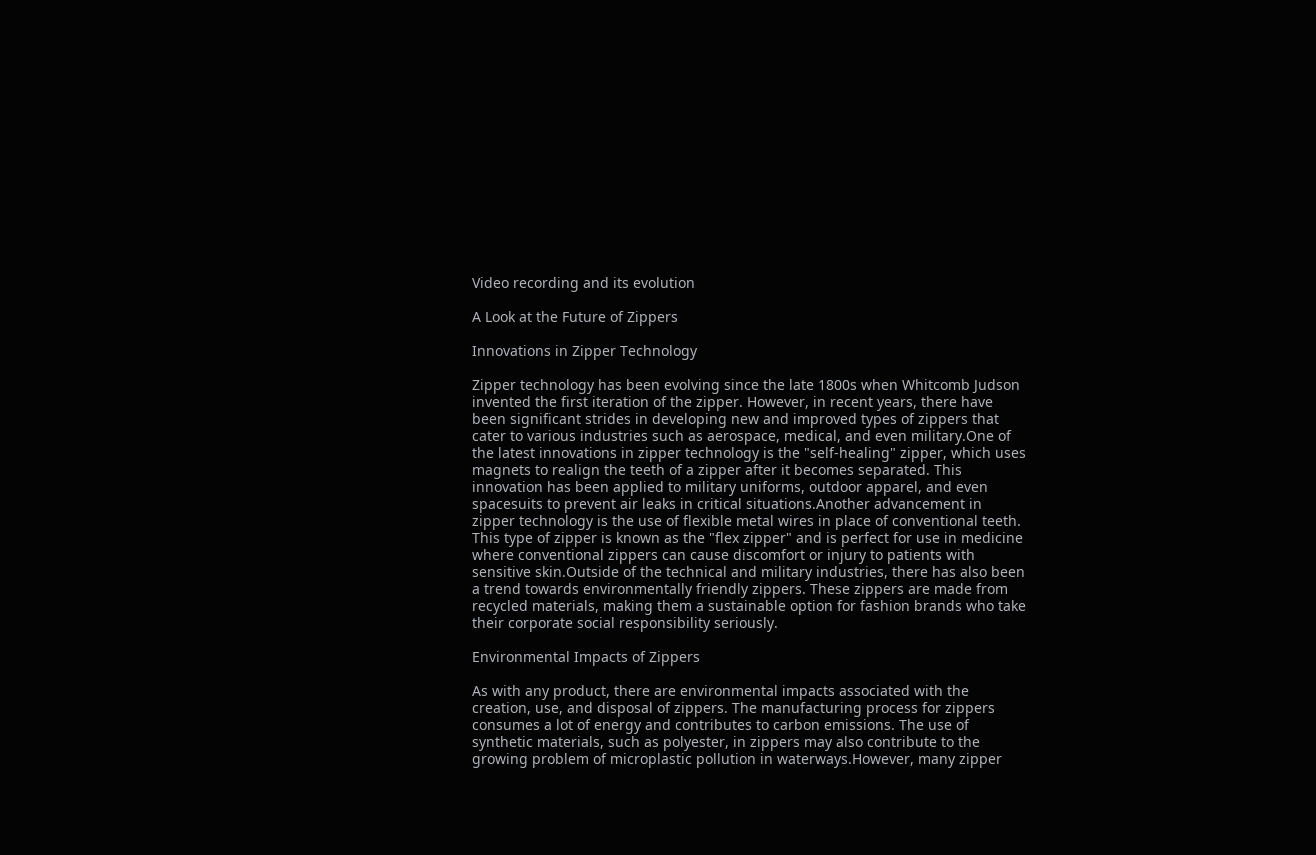Video recording and its evolution

A Look at the Future of Zippers

Innovations in Zipper Technology

Zipper technology has been evolving since the late 1800s when Whitcomb Judson invented the first iteration of the zipper. However, in recent years, there have been significant strides in developing new and improved types of zippers that cater to various industries such as aerospace, medical, and even military.One of the latest innovations in zipper technology is the "self-healing" zipper, which uses magnets to realign the teeth of a zipper after it becomes separated. This innovation has been applied to military uniforms, outdoor apparel, and even spacesuits to prevent air leaks in critical situations.Another advancement in zipper technology is the use of flexible metal wires in place of conventional teeth. This type of zipper is known as the "flex zipper" and is perfect for use in medicine where conventional zippers can cause discomfort or injury to patients with sensitive skin.Outside of the technical and military industries, there has also been a trend towards environmentally friendly zippers. These zippers are made from recycled materials, making them a sustainable option for fashion brands who take their corporate social responsibility seriously.

Environmental Impacts of Zippers

As with any product, there are environmental impacts associated with the creation, use, and disposal of zippers. The manufacturing process for zippers consumes a lot of energy and contributes to carbon emissions. The use of synthetic materials, such as polyester, in zippers may also contribute to the growing problem of microplastic pollution in waterways.However, many zipper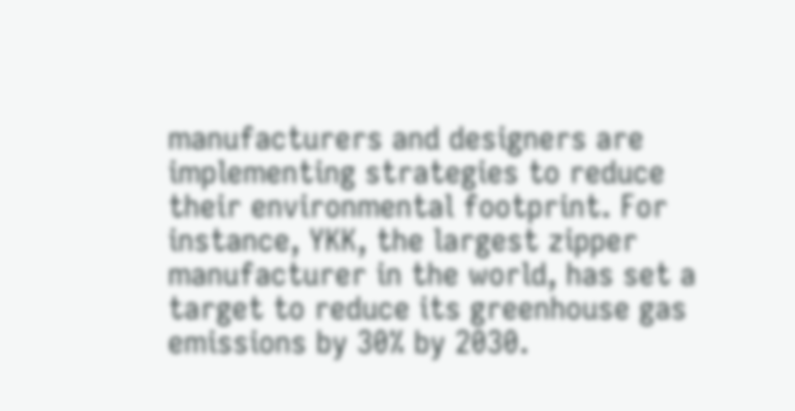manufacturers and designers are implementing strategies to reduce their environmental footprint. For instance, YKK, the largest zipper manufacturer in the world, has set a target to reduce its greenhouse gas emissions by 30% by 2030.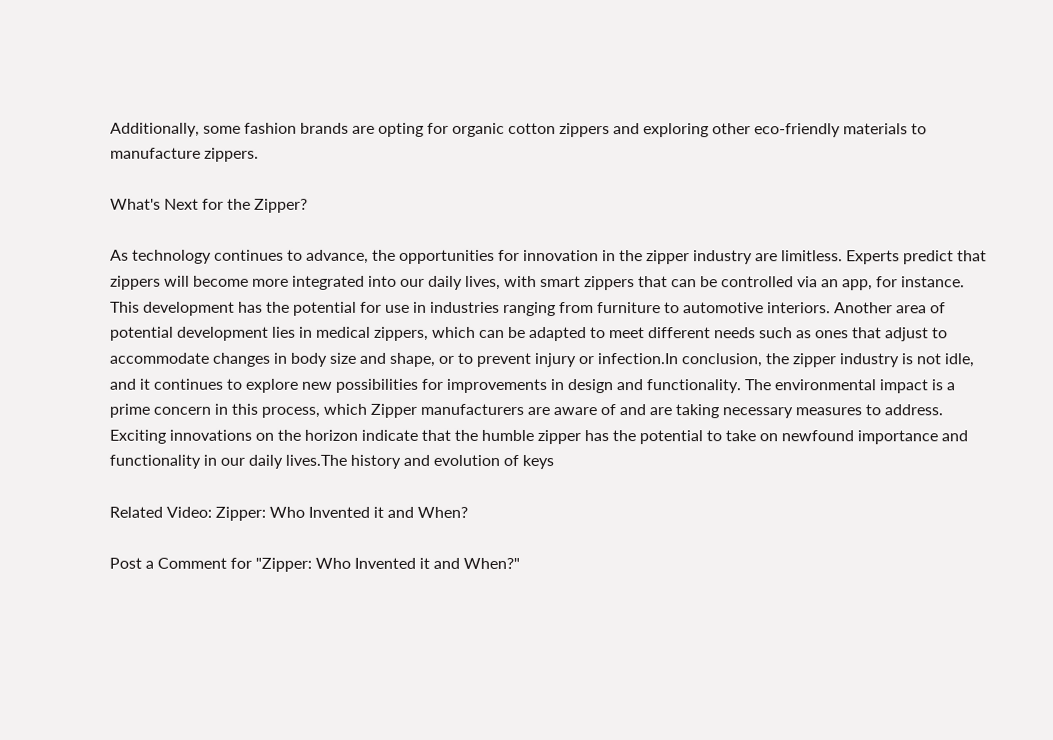Additionally, some fashion brands are opting for organic cotton zippers and exploring other eco-friendly materials to manufacture zippers.

What's Next for the Zipper?

As technology continues to advance, the opportunities for innovation in the zipper industry are limitless. Experts predict that zippers will become more integrated into our daily lives, with smart zippers that can be controlled via an app, for instance. This development has the potential for use in industries ranging from furniture to automotive interiors. Another area of potential development lies in medical zippers, which can be adapted to meet different needs such as ones that adjust to accommodate changes in body size and shape, or to prevent injury or infection.In conclusion, the zipper industry is not idle, and it continues to explore new possibilities for improvements in design and functionality. The environmental impact is a prime concern in this process, which Zipper manufacturers are aware of and are taking necessary measures to address. Exciting innovations on the horizon indicate that the humble zipper has the potential to take on newfound importance and functionality in our daily lives.The history and evolution of keys

Related Video: Zipper: Who Invented it and When?

Post a Comment for "Zipper: Who Invented it and When?"